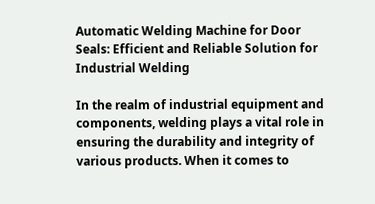Automatic Welding Machine for Door Seals: Efficient and Reliable Solution for Industrial Welding

In the realm of industrial equipment and components, welding plays a vital role in ensuring the durability and integrity of various products. When it comes to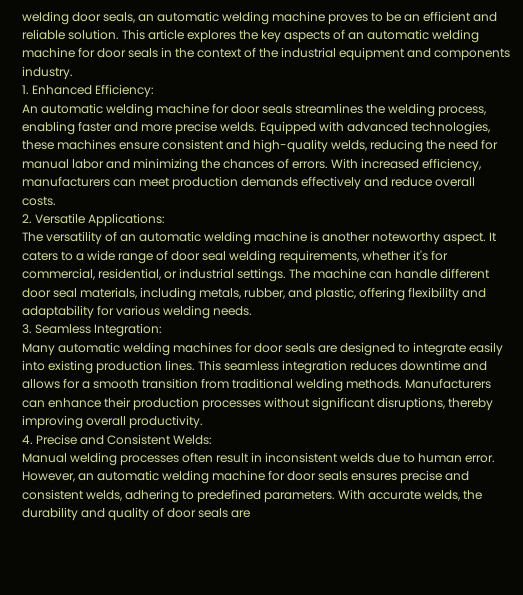welding door seals, an automatic welding machine proves to be an efficient and reliable solution. This article explores the key aspects of an automatic welding machine for door seals in the context of the industrial equipment and components industry.
1. Enhanced Efficiency:
An automatic welding machine for door seals streamlines the welding process, enabling faster and more precise welds. Equipped with advanced technologies, these machines ensure consistent and high-quality welds, reducing the need for manual labor and minimizing the chances of errors. With increased efficiency, manufacturers can meet production demands effectively and reduce overall costs.
2. Versatile Applications:
The versatility of an automatic welding machine is another noteworthy aspect. It caters to a wide range of door seal welding requirements, whether it's for commercial, residential, or industrial settings. The machine can handle different door seal materials, including metals, rubber, and plastic, offering flexibility and adaptability for various welding needs.
3. Seamless Integration:
Many automatic welding machines for door seals are designed to integrate easily into existing production lines. This seamless integration reduces downtime and allows for a smooth transition from traditional welding methods. Manufacturers can enhance their production processes without significant disruptions, thereby improving overall productivity.
4. Precise and Consistent Welds:
Manual welding processes often result in inconsistent welds due to human error. However, an automatic welding machine for door seals ensures precise and consistent welds, adhering to predefined parameters. With accurate welds, the durability and quality of door seals are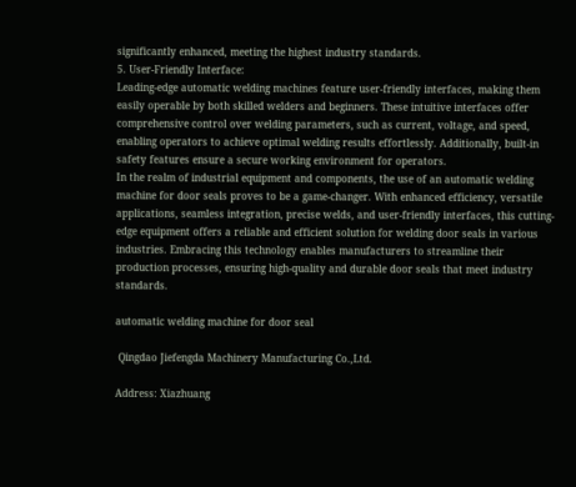significantly enhanced, meeting the highest industry standards.
5. User-Friendly Interface:
Leading-edge automatic welding machines feature user-friendly interfaces, making them easily operable by both skilled welders and beginners. These intuitive interfaces offer comprehensive control over welding parameters, such as current, voltage, and speed, enabling operators to achieve optimal welding results effortlessly. Additionally, built-in safety features ensure a secure working environment for operators.
In the realm of industrial equipment and components, the use of an automatic welding machine for door seals proves to be a game-changer. With enhanced efficiency, versatile applications, seamless integration, precise welds, and user-friendly interfaces, this cutting-edge equipment offers a reliable and efficient solution for welding door seals in various industries. Embracing this technology enables manufacturers to streamline their production processes, ensuring high-quality and durable door seals that meet industry standards.

automatic welding machine for door seal

 Qingdao Jiefengda Machinery Manufacturing Co.,Ltd.

Address: Xiazhuang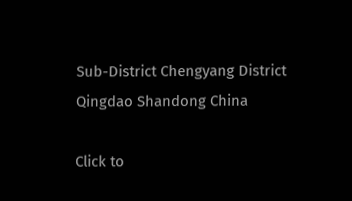Sub-District Chengyang District Qingdao Shandong China

Click to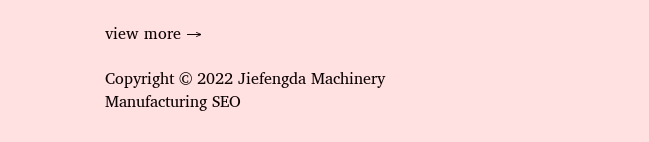view more →

Copyright © 2022 Jiefengda Machinery Manufacturing SEO